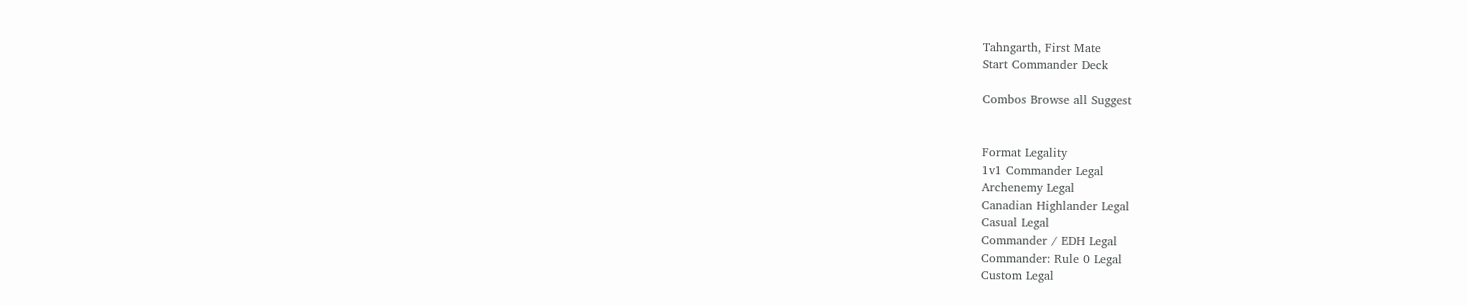Tahngarth, First Mate
Start Commander Deck

Combos Browse all Suggest


Format Legality
1v1 Commander Legal
Archenemy Legal
Canadian Highlander Legal
Casual Legal
Commander / EDH Legal
Commander: Rule 0 Legal
Custom Legal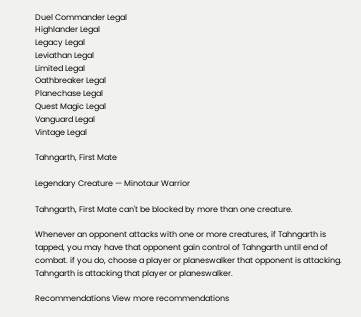Duel Commander Legal
Highlander Legal
Legacy Legal
Leviathan Legal
Limited Legal
Oathbreaker Legal
Planechase Legal
Quest Magic Legal
Vanguard Legal
Vintage Legal

Tahngarth, First Mate

Legendary Creature — Minotaur Warrior

Tahngarth, First Mate can't be blocked by more than one creature.

Whenever an opponent attacks with one or more creatures, if Tahngarth is tapped, you may have that opponent gain control of Tahngarth until end of combat. if you do, choose a player or planeswalker that opponent is attacking. Tahngarth is attacking that player or planeswalker.

Recommendations View more recommendations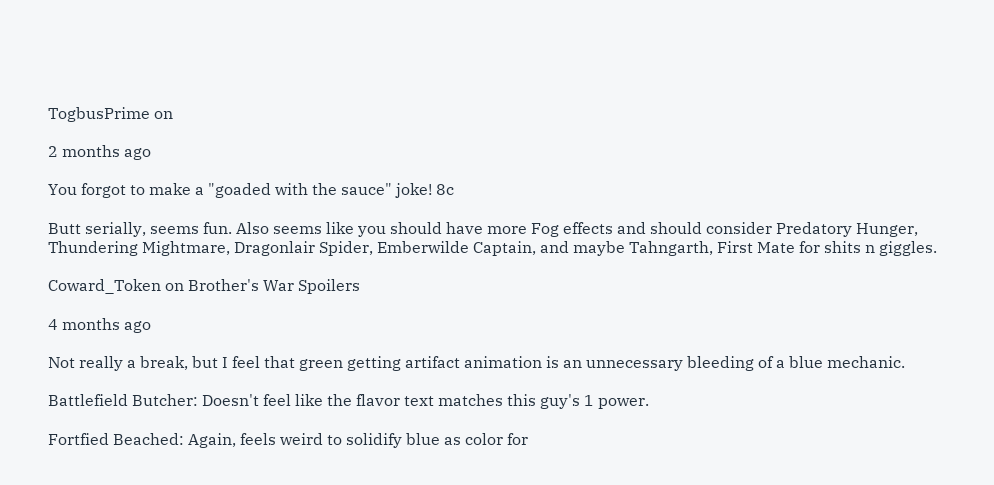TogbusPrime on

2 months ago

You forgot to make a "goaded with the sauce" joke! 8c

Butt serially, seems fun. Also seems like you should have more Fog effects and should consider Predatory Hunger, Thundering Mightmare, Dragonlair Spider, Emberwilde Captain, and maybe Tahngarth, First Mate for shits n giggles.

Coward_Token on Brother's War Spoilers

4 months ago

Not really a break, but I feel that green getting artifact animation is an unnecessary bleeding of a blue mechanic.

Battlefield Butcher: Doesn't feel like the flavor text matches this guy's 1 power.

Fortfied Beached: Again, feels weird to solidify blue as color for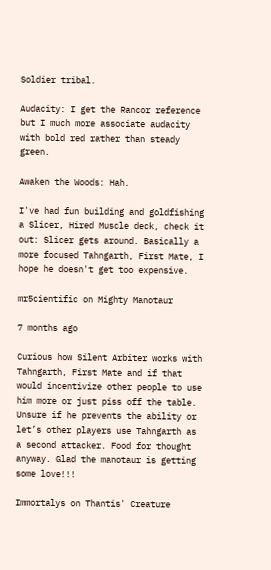Soldier tribal.

Audacity: I get the Rancor reference but I much more associate audacity with bold red rather than steady green.

Awaken the Woods: Hah.

I've had fun building and goldfishing a Slicer, Hired Muscle deck, check it out: Slicer gets around. Basically a more focused Tahngarth, First Mate, I hope he doesn't get too expensive.

mr5cientific on Mighty Manotaur

7 months ago

Curious how Silent Arbiter works with Tahngarth, First Mate and if that would incentivize other people to use him more or just piss off the table. Unsure if he prevents the ability or let’s other players use Tahngarth as a second attacker. Food for thought anyway. Glad the manotaur is getting some love!!!

Immortalys on Thantis' Creature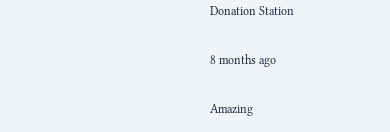Donation Station

8 months ago

Amazing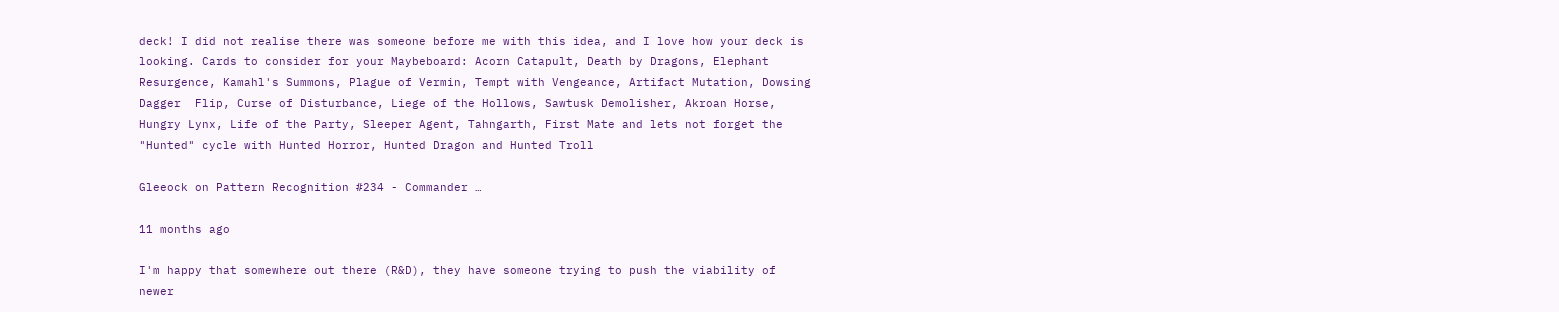deck! I did not realise there was someone before me with this idea, and I love how your deck is looking. Cards to consider for your Maybeboard: Acorn Catapult, Death by Dragons, Elephant Resurgence, Kamahl's Summons, Plague of Vermin, Tempt with Vengeance, Artifact Mutation, Dowsing Dagger  Flip, Curse of Disturbance, Liege of the Hollows, Sawtusk Demolisher, Akroan Horse, Hungry Lynx, Life of the Party, Sleeper Agent, Tahngarth, First Mate and lets not forget the "Hunted" cycle with Hunted Horror, Hunted Dragon and Hunted Troll

Gleeock on Pattern Recognition #234 - Commander …

11 months ago

I'm happy that somewhere out there (R&D), they have someone trying to push the viability of newer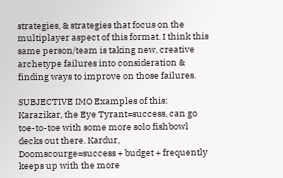strategies, & strategies that focus on the multiplayer aspect of this format. I think this same person/team is taking new, creative archetype failures into consideration & finding ways to improve on those failures.

SUBJECTIVE IMO Examples of this: Karazikar, the Eye Tyrant=success, can go toe-to-toe with some more solo fishbowl decks out there. Kardur, Doomscourge=success + budget + frequently keeps up with the more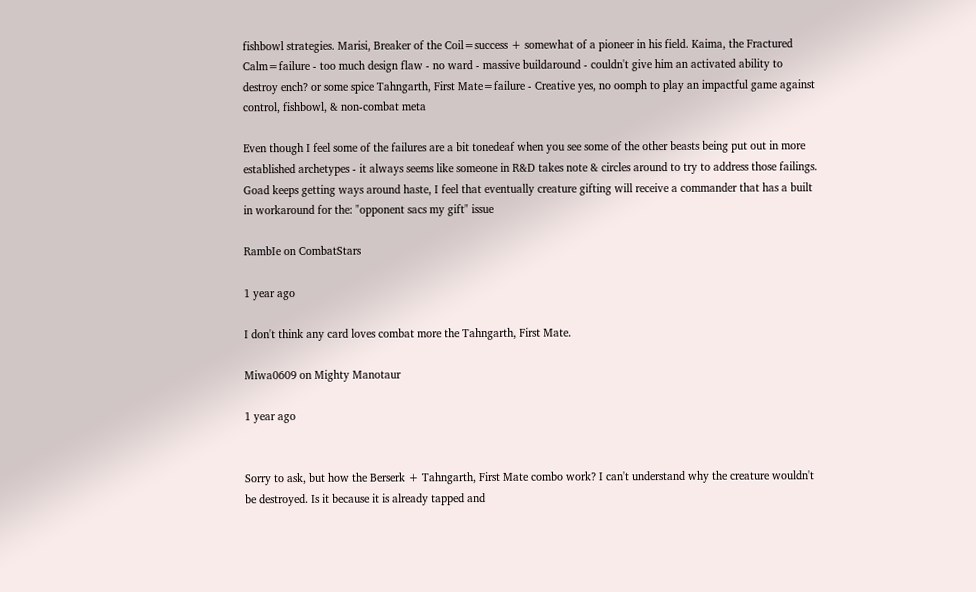fishbowl strategies. Marisi, Breaker of the Coil=success + somewhat of a pioneer in his field. Kaima, the Fractured Calm=failure - too much design flaw - no ward - massive buildaround - couldn't give him an activated ability to destroy ench? or some spice Tahngarth, First Mate=failure - Creative yes, no oomph to play an impactful game against control, fishbowl, & non-combat meta

Even though I feel some of the failures are a bit tonedeaf when you see some of the other beasts being put out in more established archetypes - it always seems like someone in R&D takes note & circles around to try to address those failings. Goad keeps getting ways around haste, I feel that eventually creature gifting will receive a commander that has a built in workaround for the: "opponent sacs my gift" issue

RambIe on CombatStars

1 year ago

I don't think any card loves combat more the Tahngarth, First Mate.

Miwa0609 on Mighty Manotaur

1 year ago


Sorry to ask, but how the Berserk + Tahngarth, First Mate combo work? I can't understand why the creature wouldn't be destroyed. Is it because it is already tapped and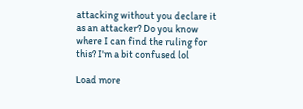attacking without you declare it as an attacker? Do you know where I can find the ruling for this? I'm a bit confused lol

Load more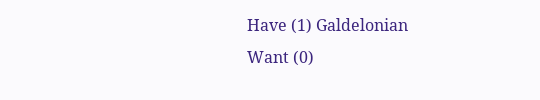Have (1) Galdelonian
Want (0)